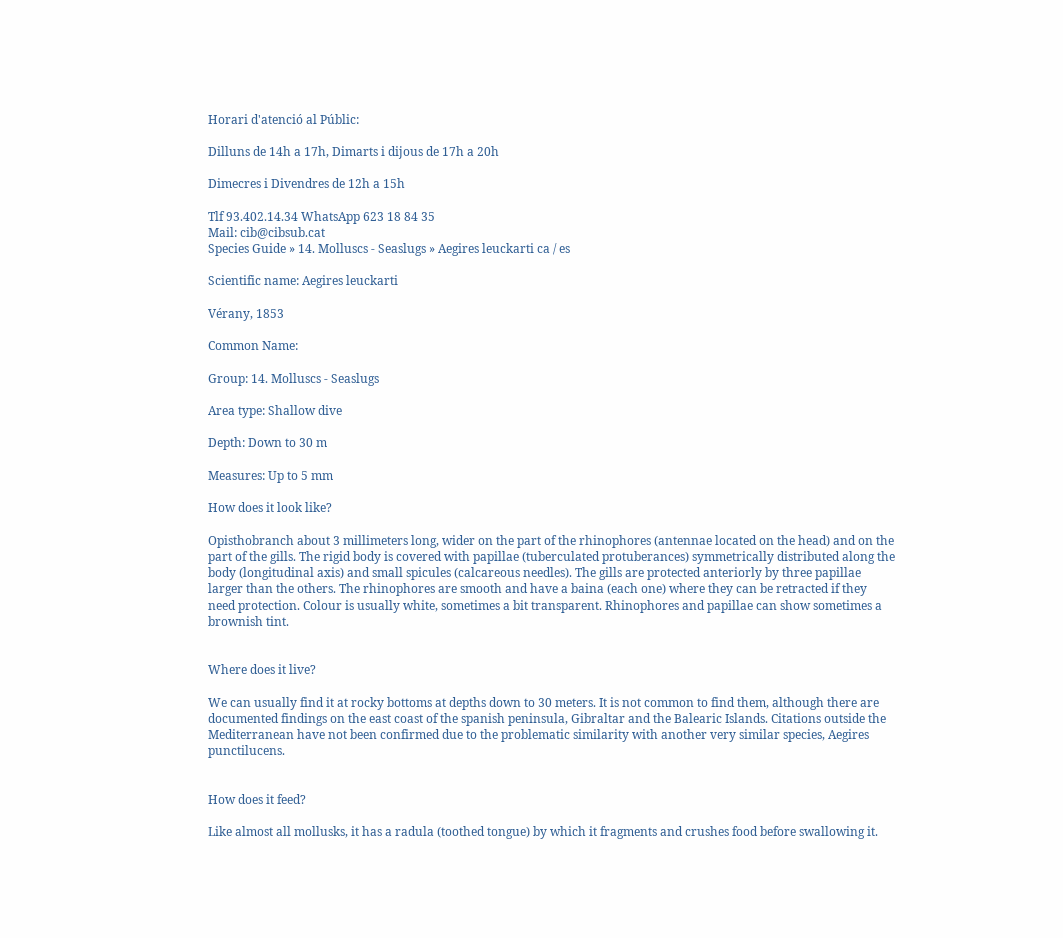Horari d'atenció al Públic:

Dilluns de 14h a 17h, Dimarts i dijous de 17h a 20h

Dimecres i Divendres de 12h a 15h

Tlf 93.402.14.34 WhatsApp 623 18 84 35
Mail: cib@cibsub.cat
Species Guide » 14. Molluscs - Seaslugs » Aegires leuckarti ca / es

Scientific name: Aegires leuckarti

Vérany, 1853

Common Name:

Group: 14. Molluscs - Seaslugs

Area type: Shallow dive

Depth: Down to 30 m

Measures: Up to 5 mm

How does it look like?

Opisthobranch about 3 millimeters long, wider on the part of the rhinophores (antennae located on the head) and on the part of the gills. The rigid body is covered with papillae (tuberculated protuberances) symmetrically distributed along the body (longitudinal axis) and small spicules (calcareous needles). The gills are protected anteriorly by three papillae larger than the others. The rhinophores are smooth and have a baina (each one) where they can be retracted if they need protection. Colour is usually white, sometimes a bit transparent. Rhinophores and papillae can show sometimes a brownish tint.


Where does it live?

We can usually find it at rocky bottoms at depths down to 30 meters. It is not common to find them, although there are documented findings on the east coast of the spanish peninsula, Gibraltar and the Balearic Islands. Citations outside the Mediterranean have not been confirmed due to the problematic similarity with another very similar species, Aegires punctilucens.


How does it feed?

Like almost all mollusks, it has a radula (toothed tongue) by which it fragments and crushes food before swallowing it.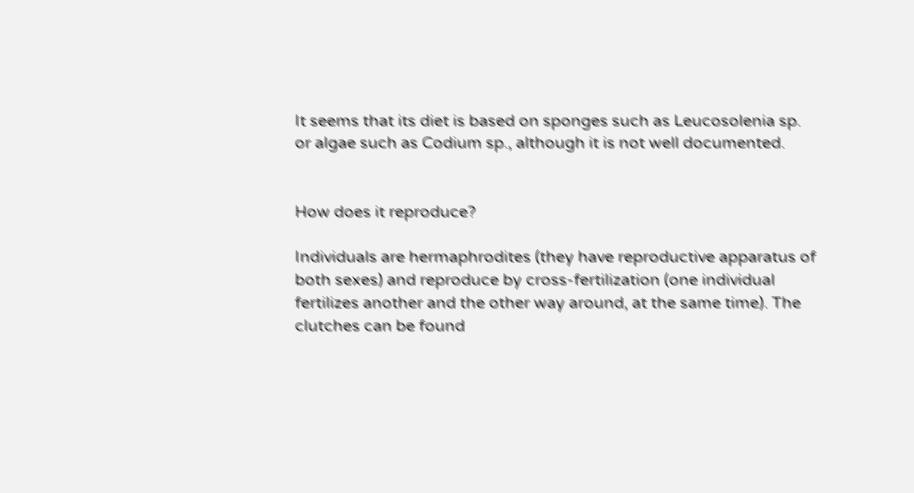It seems that its diet is based on sponges such as Leucosolenia sp. or algae such as Codium sp., although it is not well documented.


How does it reproduce?

Individuals are hermaphrodites (they have reproductive apparatus of both sexes) and reproduce by cross-fertilization (one individual fertilizes another and the other way around, at the same time). The clutches can be found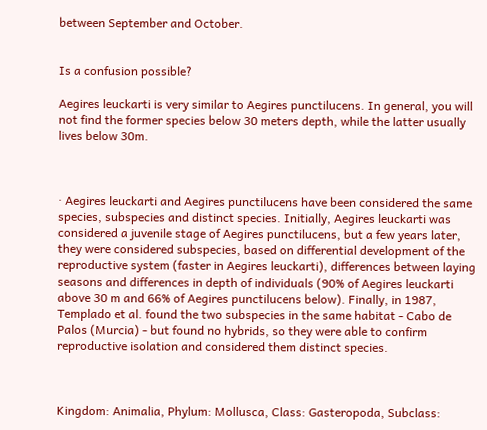between September and October.


Is a confusion possible?

Aegires leuckarti is very similar to Aegires punctilucens. In general, you will not find the former species below 30 meters depth, while the latter usually lives below 30m.



· Aegires leuckarti and Aegires punctilucens have been considered the same species, subspecies and distinct species. Initially, Aegires leuckarti was considered a juvenile stage of Aegires punctilucens, but a few years later, they were considered subspecies, based on differential development of the reproductive system (faster in Aegires leuckarti), differences between laying seasons and differences in depth of individuals (90% of Aegires leuckarti above 30 m and 66% of Aegires punctilucens below). Finally, in 1987, Templado et al. found the two subspecies in the same habitat - Cabo de Palos (Murcia) - but found no hybrids, so they were able to confirm reproductive isolation and considered them distinct species.



Kingdom: Animalia, Phylum: Mollusca, Class: Gasteropoda, Subclass: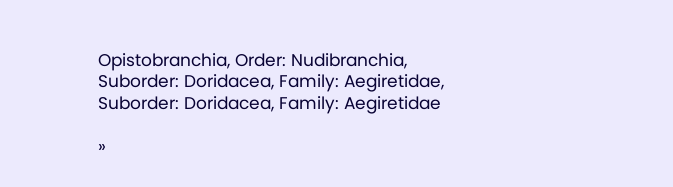Opistobranchia, Order: Nudibranchia, Suborder: Doridacea, Family: Aegiretidae, Suborder: Doridacea, Family: Aegiretidae

»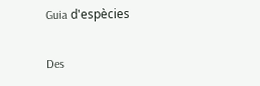Guia d'espècies

Des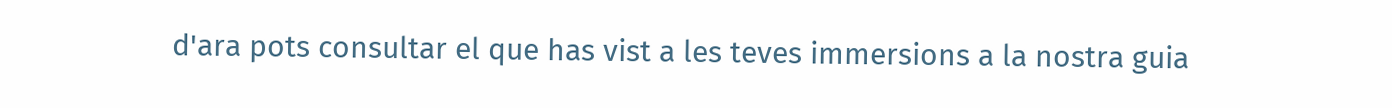d'ara pots consultar el que has vist a les teves immersions a la nostra guia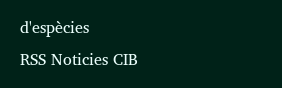d'espècies
RSS Noticies CIB